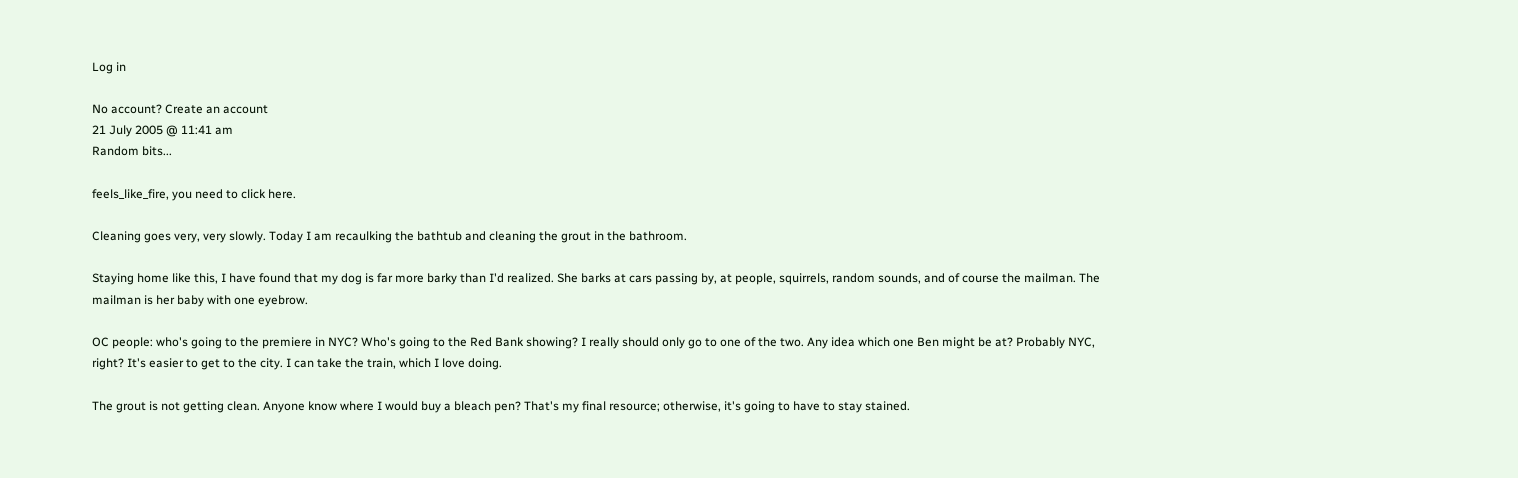Log in

No account? Create an account
21 July 2005 @ 11:41 am
Random bits...

feels_like_fire, you need to click here.

Cleaning goes very, very slowly. Today I am recaulking the bathtub and cleaning the grout in the bathroom.

Staying home like this, I have found that my dog is far more barky than I'd realized. She barks at cars passing by, at people, squirrels, random sounds, and of course the mailman. The mailman is her baby with one eyebrow.

OC people: who's going to the premiere in NYC? Who's going to the Red Bank showing? I really should only go to one of the two. Any idea which one Ben might be at? Probably NYC, right? It's easier to get to the city. I can take the train, which I love doing.

The grout is not getting clean. Anyone know where I would buy a bleach pen? That's my final resource; otherwise, it's going to have to stay stained.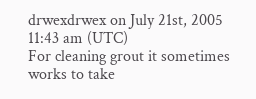drwexdrwex on July 21st, 2005 11:43 am (UTC)
For cleaning grout it sometimes works to take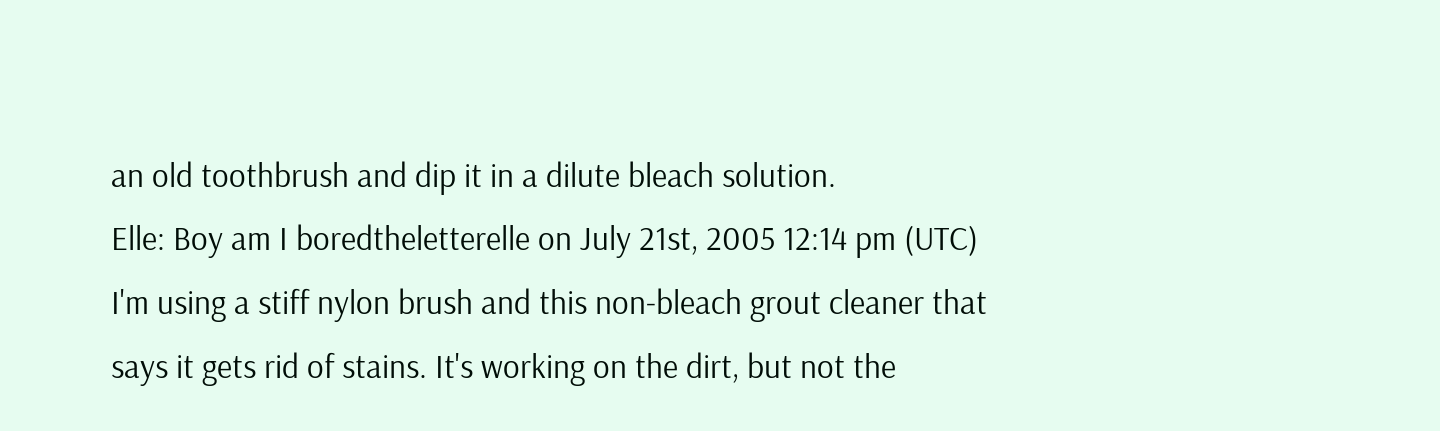an old toothbrush and dip it in a dilute bleach solution.
Elle: Boy am I boredtheletterelle on July 21st, 2005 12:14 pm (UTC)
I'm using a stiff nylon brush and this non-bleach grout cleaner that says it gets rid of stains. It's working on the dirt, but not the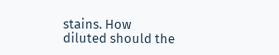stains. How diluted should the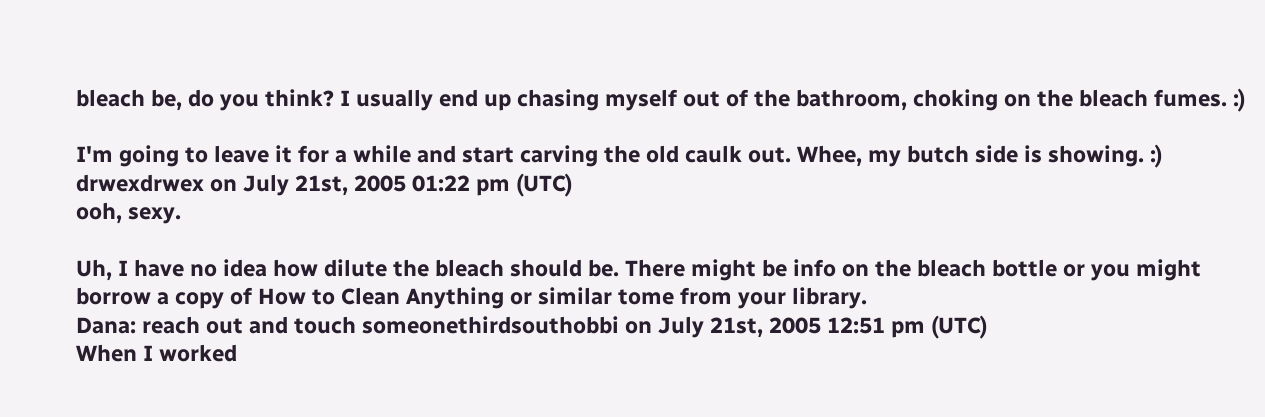bleach be, do you think? I usually end up chasing myself out of the bathroom, choking on the bleach fumes. :)

I'm going to leave it for a while and start carving the old caulk out. Whee, my butch side is showing. :)
drwexdrwex on July 21st, 2005 01:22 pm (UTC)
ooh, sexy.

Uh, I have no idea how dilute the bleach should be. There might be info on the bleach bottle or you might borrow a copy of How to Clean Anything or similar tome from your library.
Dana: reach out and touch someonethirdsouthobbi on July 21st, 2005 12:51 pm (UTC)
When I worked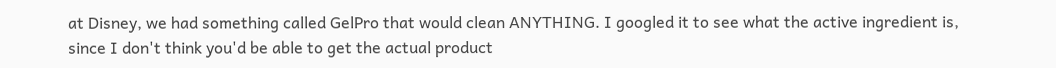at Disney, we had something called GelPro that would clean ANYTHING. I googled it to see what the active ingredient is, since I don't think you'd be able to get the actual product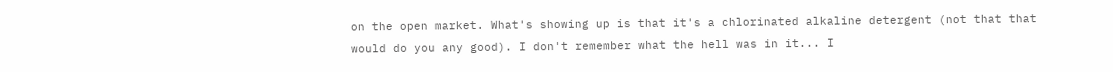on the open market. What's showing up is that it's a chlorinated alkaline detergent (not that that would do you any good). I don't remember what the hell was in it... I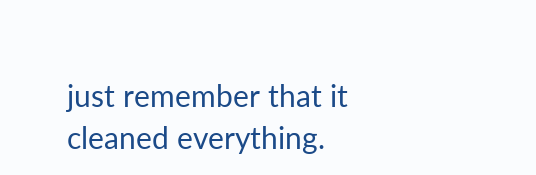just remember that it cleaned everything.